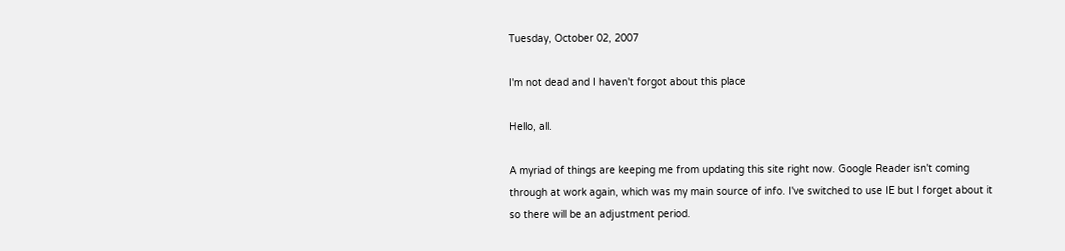Tuesday, October 02, 2007

I'm not dead and I haven't forgot about this place

Hello, all.

A myriad of things are keeping me from updating this site right now. Google Reader isn't coming through at work again, which was my main source of info. I've switched to use IE but I forget about it so there will be an adjustment period.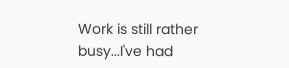Work is still rather busy...I've had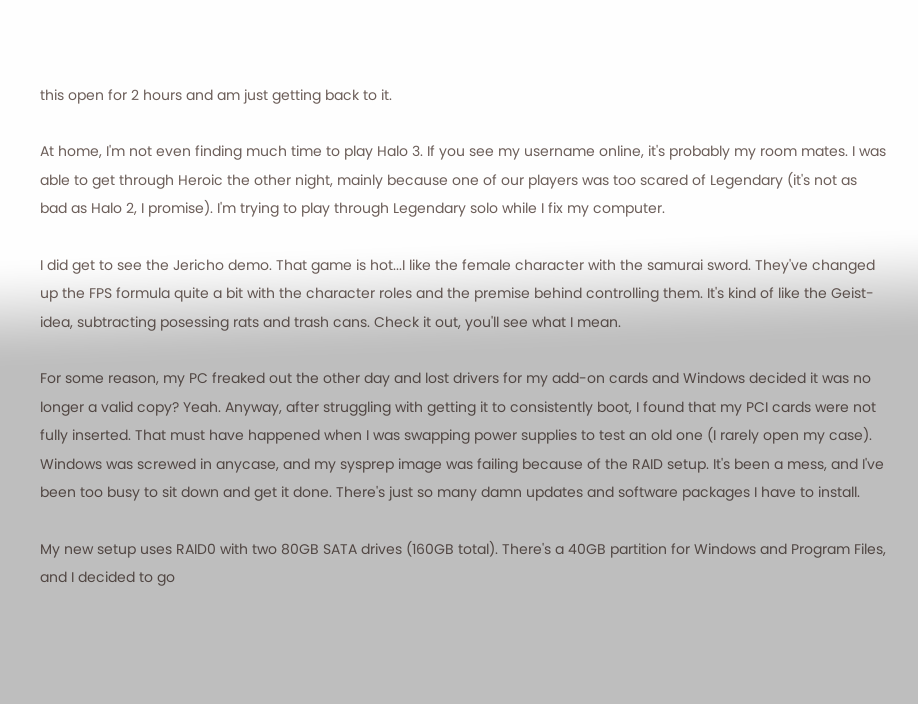this open for 2 hours and am just getting back to it.

At home, I'm not even finding much time to play Halo 3. If you see my username online, it's probably my room mates. I was able to get through Heroic the other night, mainly because one of our players was too scared of Legendary (it's not as bad as Halo 2, I promise). I'm trying to play through Legendary solo while I fix my computer.

I did get to see the Jericho demo. That game is hot...I like the female character with the samurai sword. They've changed up the FPS formula quite a bit with the character roles and the premise behind controlling them. It's kind of like the Geist-idea, subtracting posessing rats and trash cans. Check it out, you'll see what I mean.

For some reason, my PC freaked out the other day and lost drivers for my add-on cards and Windows decided it was no longer a valid copy? Yeah. Anyway, after struggling with getting it to consistently boot, I found that my PCI cards were not fully inserted. That must have happened when I was swapping power supplies to test an old one (I rarely open my case). Windows was screwed in anycase, and my sysprep image was failing because of the RAID setup. It's been a mess, and I've been too busy to sit down and get it done. There's just so many damn updates and software packages I have to install.

My new setup uses RAID0 with two 80GB SATA drives (160GB total). There's a 40GB partition for Windows and Program Files, and I decided to go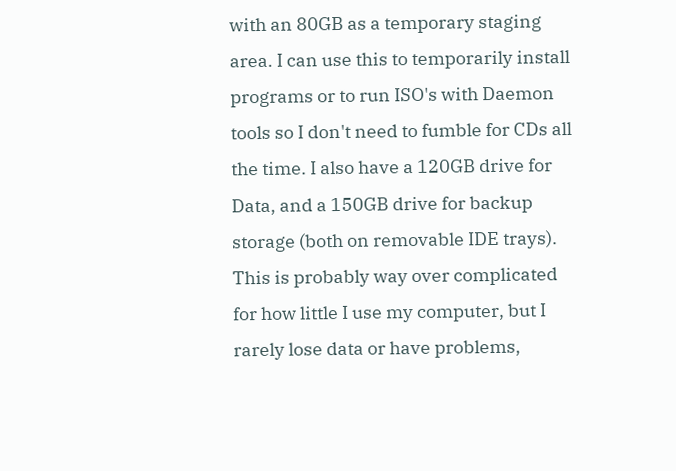with an 80GB as a temporary staging area. I can use this to temporarily install programs or to run ISO's with Daemon tools so I don't need to fumble for CDs all the time. I also have a 120GB drive for Data, and a 150GB drive for backup storage (both on removable IDE trays). This is probably way over complicated for how little I use my computer, but I rarely lose data or have problems,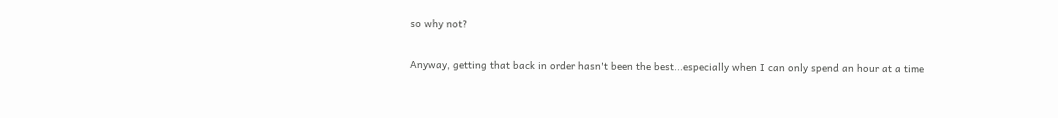so why not?

Anyway, getting that back in order hasn't been the best...especially when I can only spend an hour at a time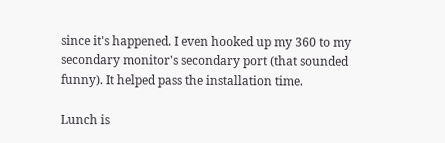since it's happened. I even hooked up my 360 to my secondary monitor's secondary port (that sounded funny). It helped pass the installation time.

Lunch is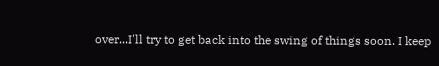over...I'll try to get back into the swing of things soon. I keep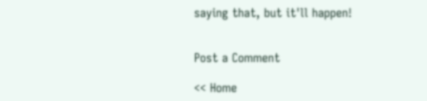saying that, but it'll happen!


Post a Comment

<< Home